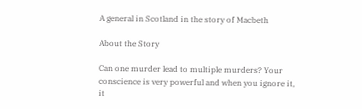A general in Scotland in the story of Macbeth

About the Story

Can one murder lead to multiple murders? Your conscience is very powerful and when you ignore it, it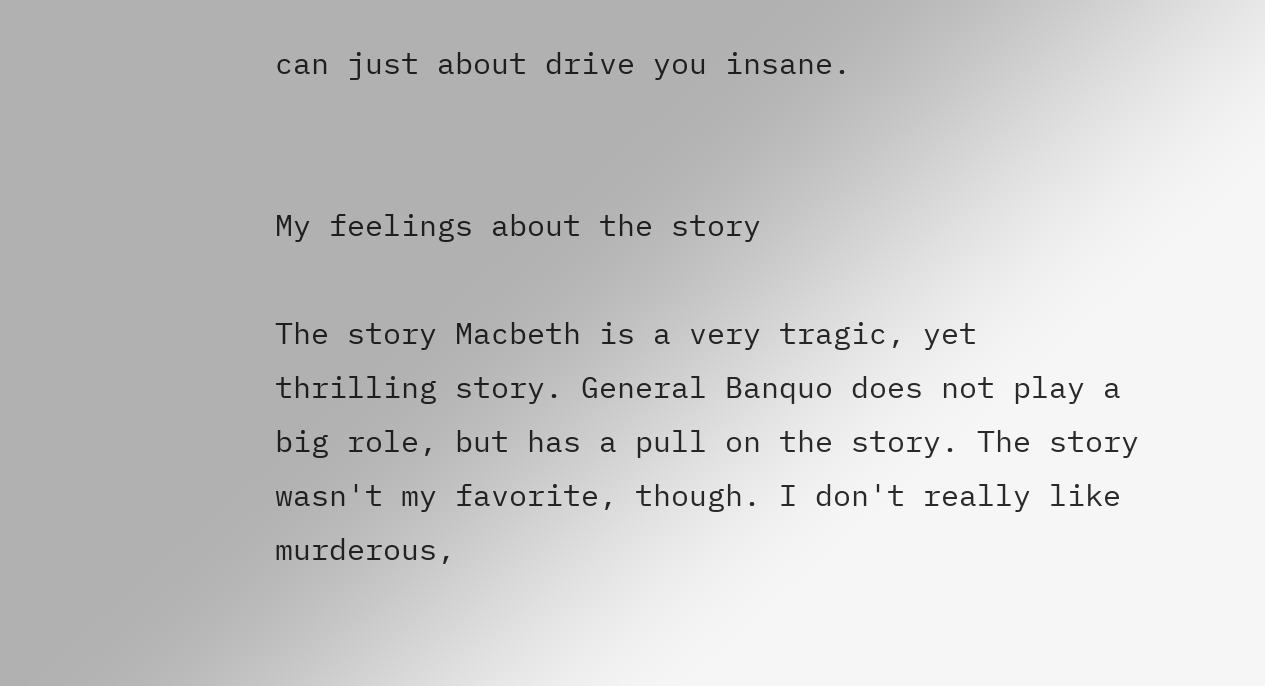can just about drive you insane.


My feelings about the story

The story Macbeth is a very tragic, yet thrilling story. General Banquo does not play a big role, but has a pull on the story. The story wasn't my favorite, though. I don't really like murderous,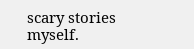scary stories myself.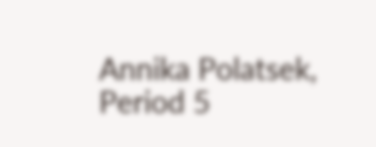Annika Polatsek, Period 5